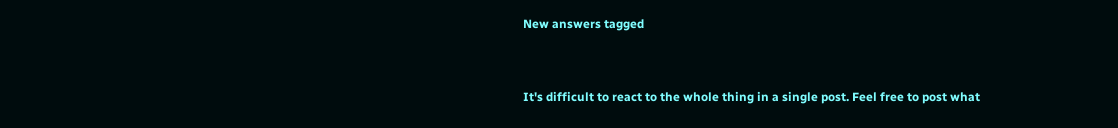New answers tagged


It's difficult to react to the whole thing in a single post. Feel free to post what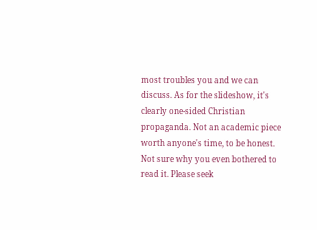most troubles you and we can discuss. As for the slideshow, it's clearly one-sided Christian propaganda. Not an academic piece worth anyone's time, to be honest. Not sure why you even bothered to read it. Please seek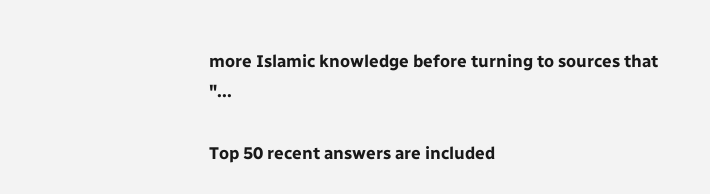more Islamic knowledge before turning to sources that "...

Top 50 recent answers are included